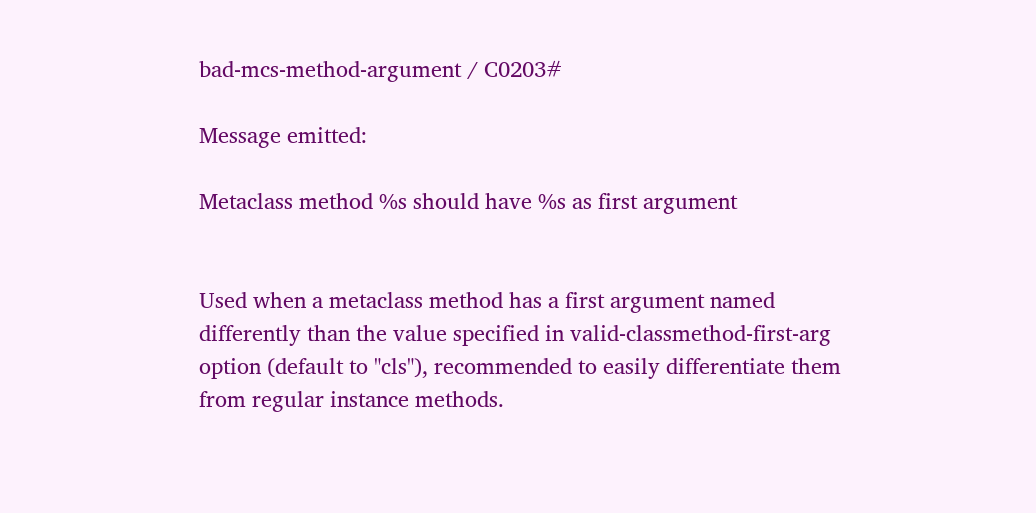bad-mcs-method-argument / C0203#

Message emitted:

Metaclass method %s should have %s as first argument


Used when a metaclass method has a first argument named differently than the value specified in valid-classmethod-first-arg option (default to "cls"), recommended to easily differentiate them from regular instance methods.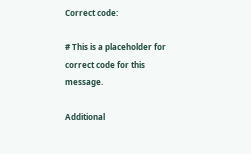Correct code:

# This is a placeholder for correct code for this message.

Additional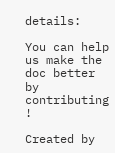details:

You can help us make the doc better by contributing !

Created by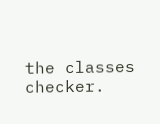the classes checker.